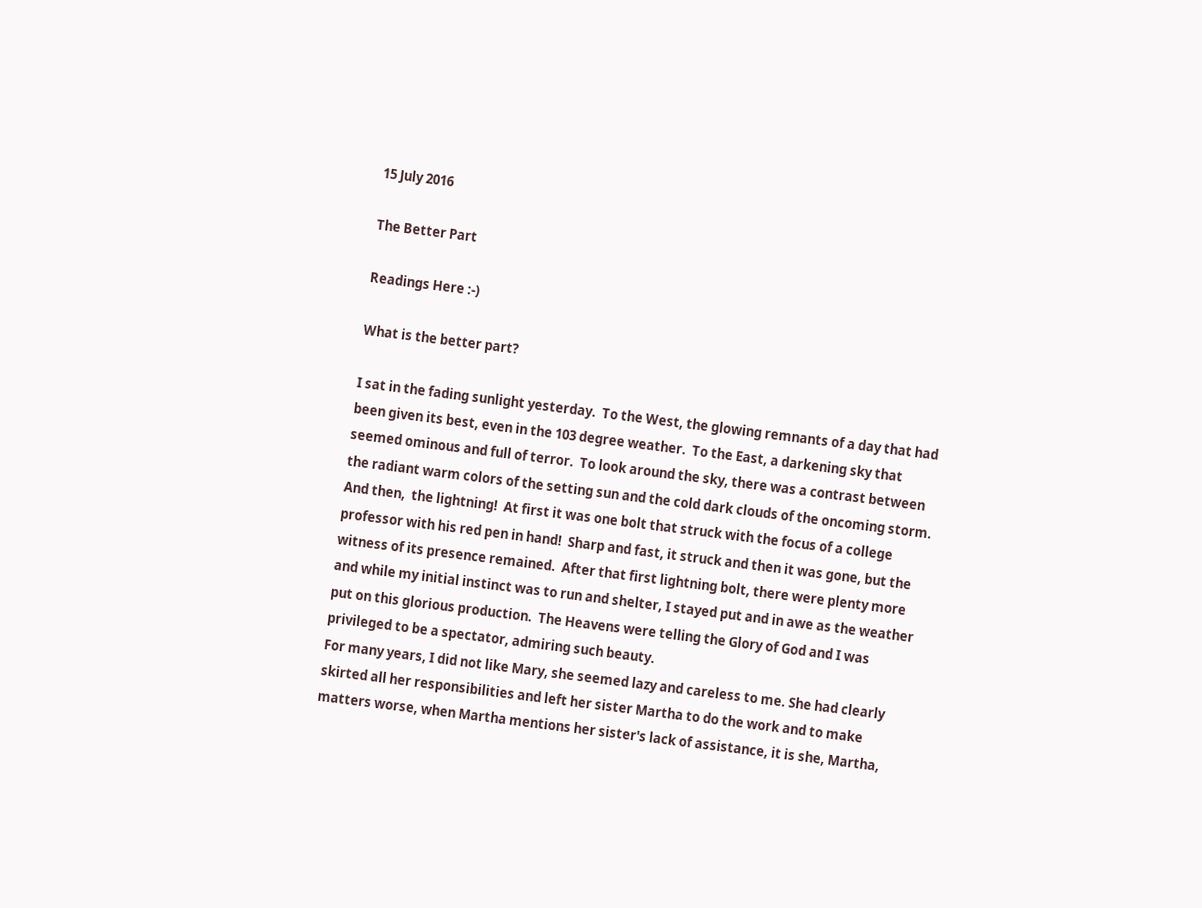15 July 2016

The Better Part

Readings Here :-)

What is the better part?

I sat in the fading sunlight yesterday.  To the West, the glowing remnants of a day that had been given its best, even in the 103 degree weather.  To the East, a darkening sky that seemed ominous and full of terror.  To look around the sky, there was a contrast between the radiant warm colors of the setting sun and the cold dark clouds of the oncoming storm.  And then,  the lightning!  At first it was one bolt that struck with the focus of a college professor with his red pen in hand!  Sharp and fast, it struck and then it was gone, but the witness of its presence remained.  After that first lightning bolt, there were plenty more and while my initial instinct was to run and shelter, I stayed put and in awe as the weather put on this glorious production.  The Heavens were telling the Glory of God and I was privileged to be a spectator, admiring such beauty.
For many years, I did not like Mary, she seemed lazy and careless to me. She had clearly skirted all her responsibilities and left her sister Martha to do the work and to make matters worse, when Martha mentions her sister's lack of assistance, it is she, Martha,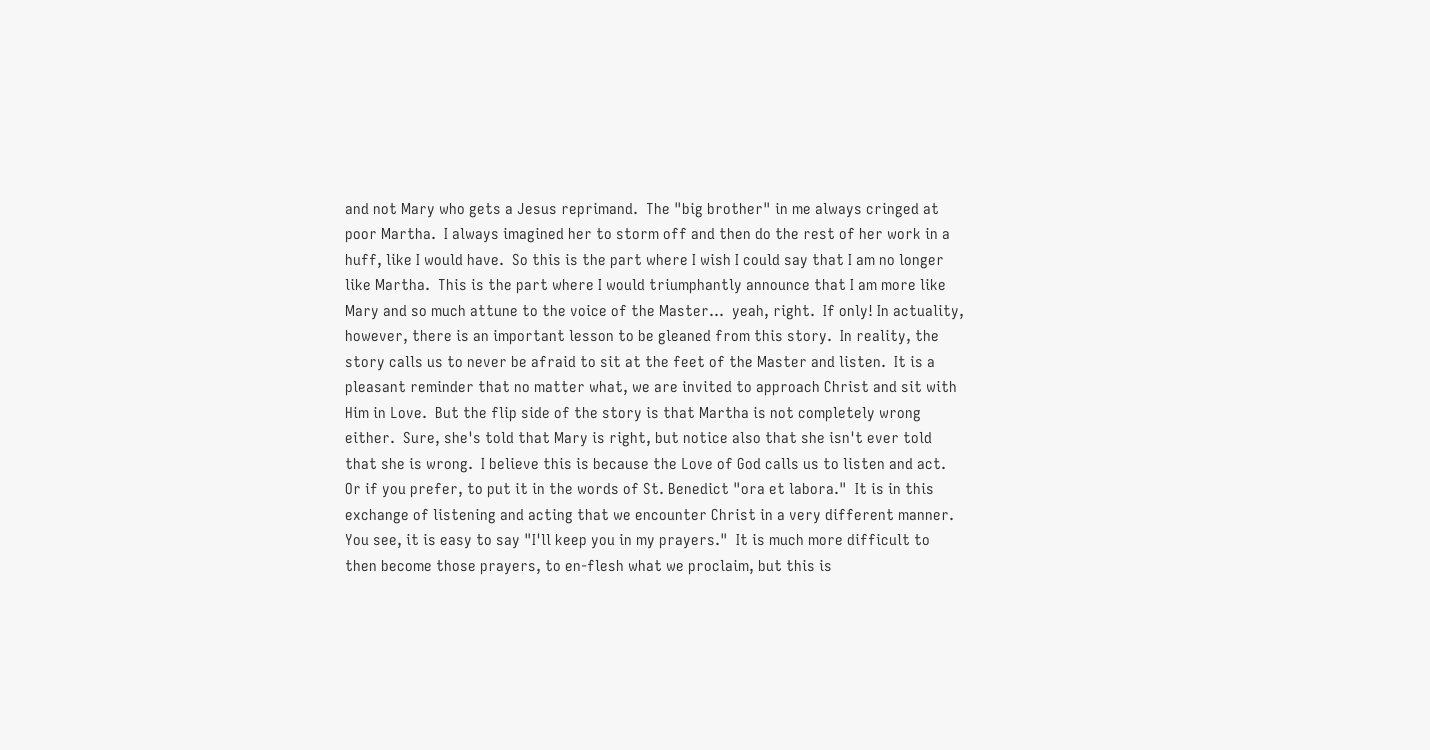and not Mary who gets a Jesus reprimand.  The "big brother" in me always cringed at poor Martha.  I always imagined her to storm off and then do the rest of her work in a huff, like I would have.  So this is the part where I wish I could say that I am no longer like Martha.  This is the part where I would triumphantly announce that I am more like Mary and so much attune to the voice of the Master...  yeah, right.  If only! In actuality, however, there is an important lesson to be gleaned from this story.  In reality, the story calls us to never be afraid to sit at the feet of the Master and listen.  It is a pleasant reminder that no matter what, we are invited to approach Christ and sit with Him in Love.  But the flip side of the story is that Martha is not completely wrong either.  Sure, she's told that Mary is right, but notice also that she isn't ever told that she is wrong.  I believe this is because the Love of God calls us to listen and act.  Or if you prefer, to put it in the words of St. Benedict "ora et labora."  It is in this exchange of listening and acting that we encounter Christ in a very different manner.  You see, it is easy to say "I'll keep you in my prayers."  It is much more difficult to then become those prayers, to en-flesh what we proclaim, but this is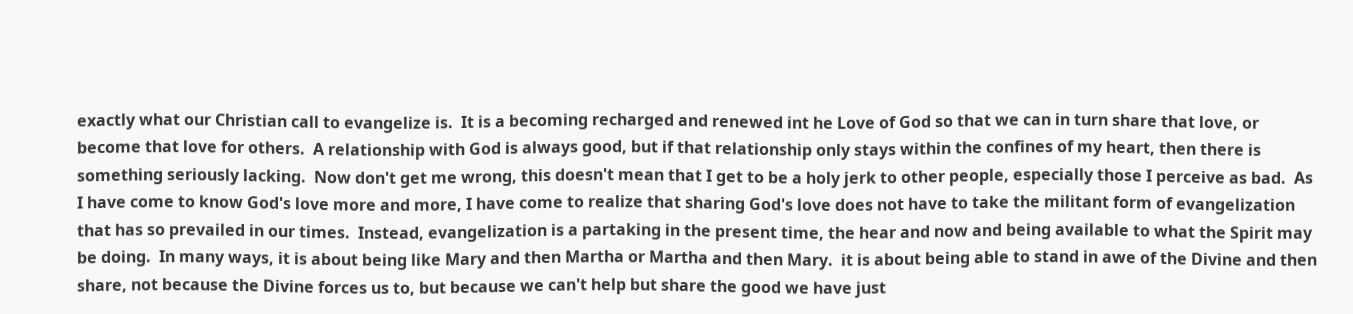exactly what our Christian call to evangelize is.  It is a becoming recharged and renewed int he Love of God so that we can in turn share that love, or become that love for others.  A relationship with God is always good, but if that relationship only stays within the confines of my heart, then there is something seriously lacking.  Now don't get me wrong, this doesn't mean that I get to be a holy jerk to other people, especially those I perceive as bad.  As I have come to know God's love more and more, I have come to realize that sharing God's love does not have to take the militant form of evangelization that has so prevailed in our times.  Instead, evangelization is a partaking in the present time, the hear and now and being available to what the Spirit may be doing.  In many ways, it is about being like Mary and then Martha or Martha and then Mary.  it is about being able to stand in awe of the Divine and then share, not because the Divine forces us to, but because we can't help but share the good we have just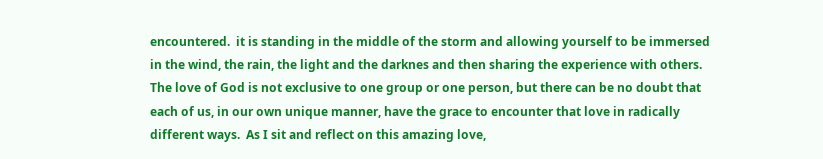encountered.  it is standing in the middle of the storm and allowing yourself to be immersed in the wind, the rain, the light and the darknes and then sharing the experience with others.  The love of God is not exclusive to one group or one person, but there can be no doubt that each of us, in our own unique manner, have the grace to encounter that love in radically different ways.  As I sit and reflect on this amazing love,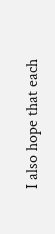I also hope that each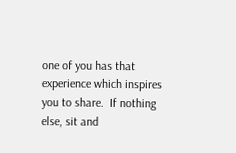one of you has that experience which inspires you to share.  If nothing else, sit and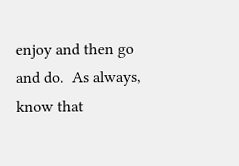enjoy and then go and do.  As always, know that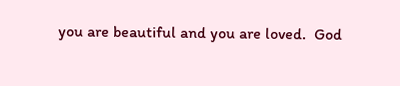you are beautiful and you are loved.  God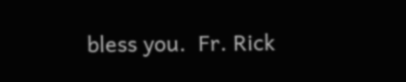bless you.  Fr. Rick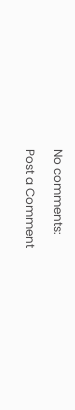No comments:

Post a Comment